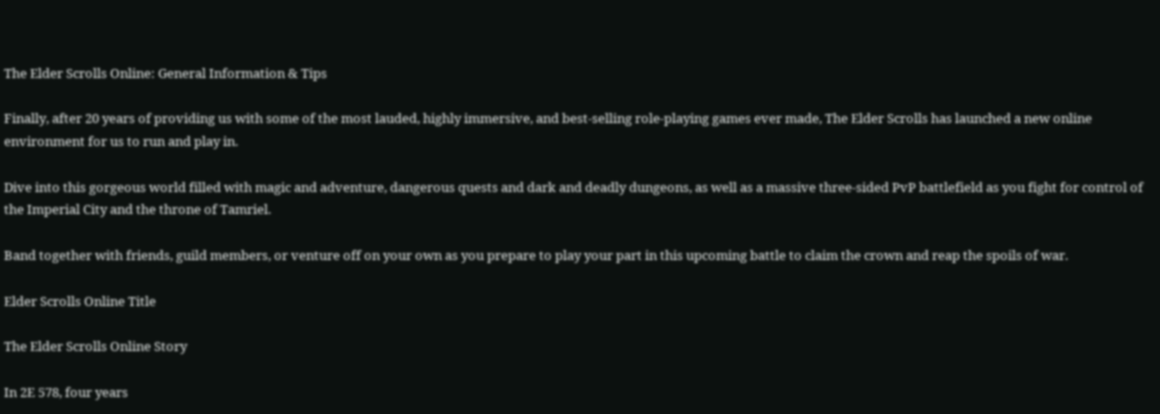The Elder Scrolls Online: General Information & Tips

Finally, after 20 years of providing us with some of the most lauded, highly immersive, and best-selling role-playing games ever made, The Elder Scrolls has launched a new online environment for us to run and play in.

Dive into this gorgeous world filled with magic and adventure, dangerous quests and dark and deadly dungeons, as well as a massive three-sided PvP battlefield as you fight for control of the Imperial City and the throne of Tamriel.

Band together with friends, guild members, or venture off on your own as you prepare to play your part in this upcoming battle to claim the crown and reap the spoils of war.

Elder Scrolls Online Title

The Elder Scrolls Online Story

In 2E 578, four years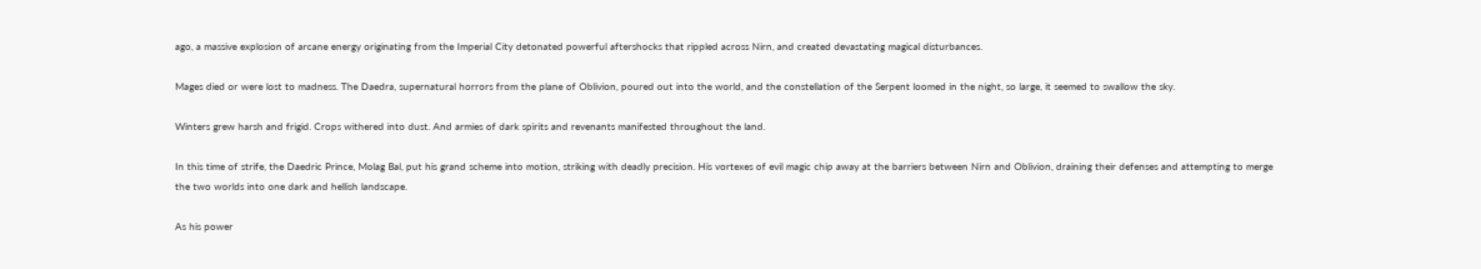ago, a massive explosion of arcane energy originating from the Imperial City detonated powerful aftershocks that rippled across Nirn, and created devastating magical disturbances.

Mages died or were lost to madness. The Daedra, supernatural horrors from the plane of Oblivion, poured out into the world, and the constellation of the Serpent loomed in the night, so large, it seemed to swallow the sky.

Winters grew harsh and frigid. Crops withered into dust. And armies of dark spirits and revenants manifested throughout the land.

In this time of strife, the Daedric Prince, Molag Bal, put his grand scheme into motion, striking with deadly precision. His vortexes of evil magic chip away at the barriers between Nirn and Oblivion, draining their defenses and attempting to merge the two worlds into one dark and hellish landscape.

As his power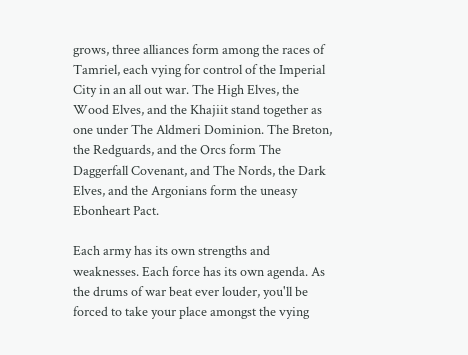grows, three alliances form among the races of Tamriel, each vying for control of the Imperial City in an all out war. The High Elves, the Wood Elves, and the Khajiit stand together as one under The Aldmeri Dominion. The Breton, the Redguards, and the Orcs form The Daggerfall Covenant, and The Nords, the Dark Elves, and the Argonians form the uneasy Ebonheart Pact.

Each army has its own strengths and weaknesses. Each force has its own agenda. As the drums of war beat ever louder, you'll be forced to take your place amongst the vying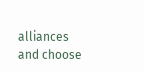alliances and choose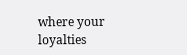where your loyalties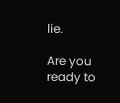lie.

Are you ready to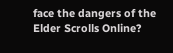face the dangers of the Elder Scrolls Online?